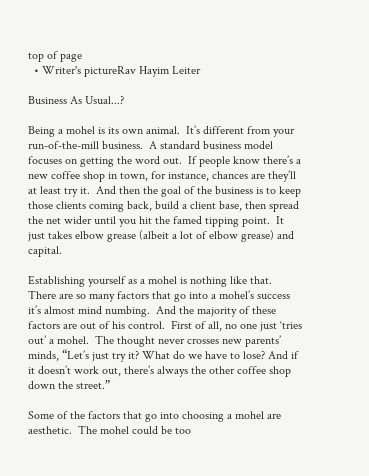top of page
  • Writer's pictureRav Hayim Leiter

Business As Usual...?

Being a mohel is its own animal.  It’s different from your run-of-the-mill business.  A standard business model focuses on getting the word out.  If people know there’s a new coffee shop in town, for instance, chances are they’ll at least try it.  And then the goal of the business is to keep those clients coming back, build a client base, then spread the net wider until you hit the famed tipping point.  It just takes elbow grease (albeit a lot of elbow grease) and capital.

Establishing yourself as a mohel is nothing like that.  There are so many factors that go into a mohel’s success it’s almost mind numbing.  And the majority of these factors are out of his control.  First of all, no one just ‘tries out’ a mohel.  The thought never crosses new parents’ minds, “Let’s just try it? What do we have to lose? And if it doesn’t work out, there’s always the other coffee shop down the street.”

Some of the factors that go into choosing a mohel are aesthetic.  The mohel could be too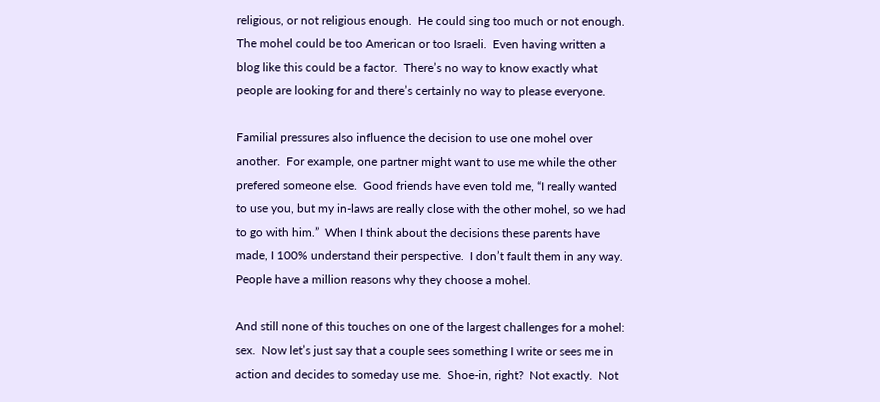religious, or not religious enough.  He could sing too much or not enough.  The mohel could be too American or too Israeli.  Even having written a blog like this could be a factor.  There’s no way to know exactly what people are looking for and there’s certainly no way to please everyone.

Familial pressures also influence the decision to use one mohel over another.  For example, one partner might want to use me while the other prefered someone else.  Good friends have even told me, “I really wanted to use you, but my in-laws are really close with the other mohel, so we had to go with him.”  When I think about the decisions these parents have made, I 100% understand their perspective.  I don’t fault them in any way.  People have a million reasons why they choose a mohel.

And still none of this touches on one of the largest challenges for a mohel: sex.  Now let’s just say that a couple sees something I write or sees me in action and decides to someday use me.  Shoe-in, right?  Not exactly.  Not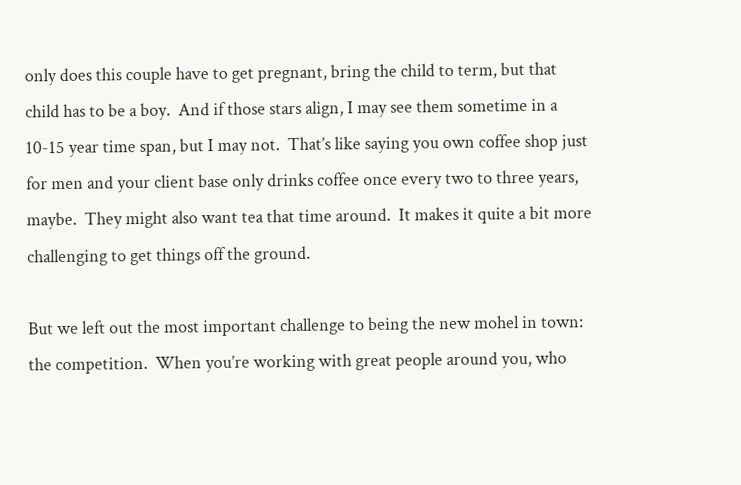only does this couple have to get pregnant, bring the child to term, but that child has to be a boy.  And if those stars align, I may see them sometime in a 10-15 year time span, but I may not.  That’s like saying you own coffee shop just for men and your client base only drinks coffee once every two to three years, maybe.  They might also want tea that time around.  It makes it quite a bit more challenging to get things off the ground.

But we left out the most important challenge to being the new mohel in town: the competition.  When you’re working with great people around you, who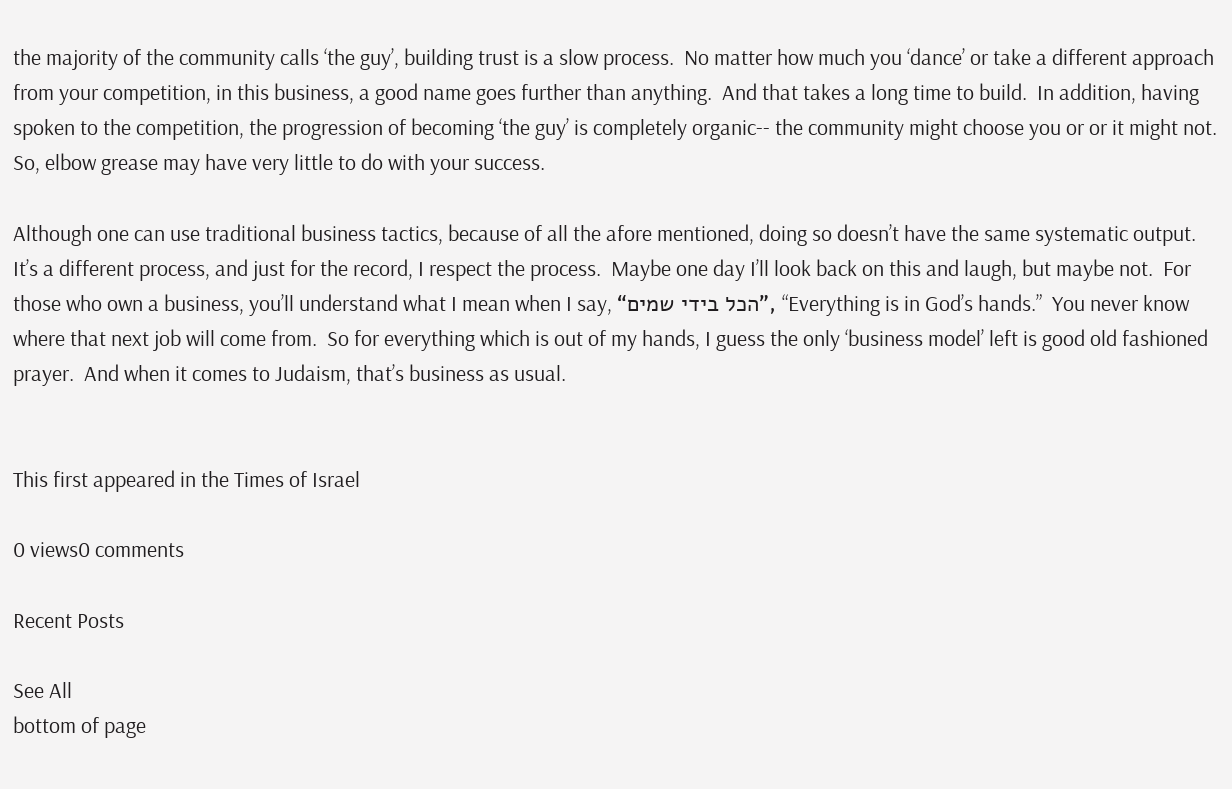the majority of the community calls ‘the guy’, building trust is a slow process.  No matter how much you ‘dance’ or take a different approach from your competition, in this business, a good name goes further than anything.  And that takes a long time to build.  In addition, having spoken to the competition, the progression of becoming ‘the guy’ is completely organic-- the community might choose you or or it might not.  So, elbow grease may have very little to do with your success.

Although one can use traditional business tactics, because of all the afore mentioned, doing so doesn’t have the same systematic output.  It’s a different process, and just for the record, I respect the process.  Maybe one day I’ll look back on this and laugh, but maybe not.  For those who own a business, you’ll understand what I mean when I say, “הכל בידי שמים”, “Everything is in God’s hands.”  You never know where that next job will come from.  So for everything which is out of my hands, I guess the only ‘business model’ left is good old fashioned prayer.  And when it comes to Judaism, that’s business as usual.


This first appeared in the Times of Israel

0 views0 comments

Recent Posts

See All
bottom of page